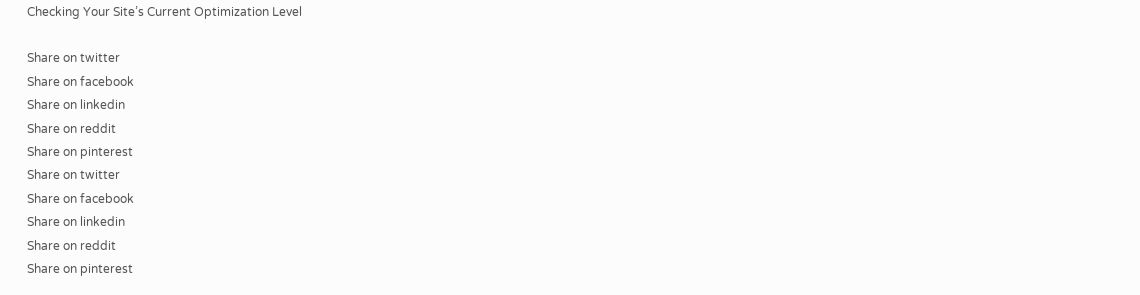Checking Your Site’s Current Optimization Level

Share on twitter
Share on facebook
Share on linkedin
Share on reddit
Share on pinterest
Share on twitter
Share on facebook
Share on linkedin
Share on reddit
Share on pinterest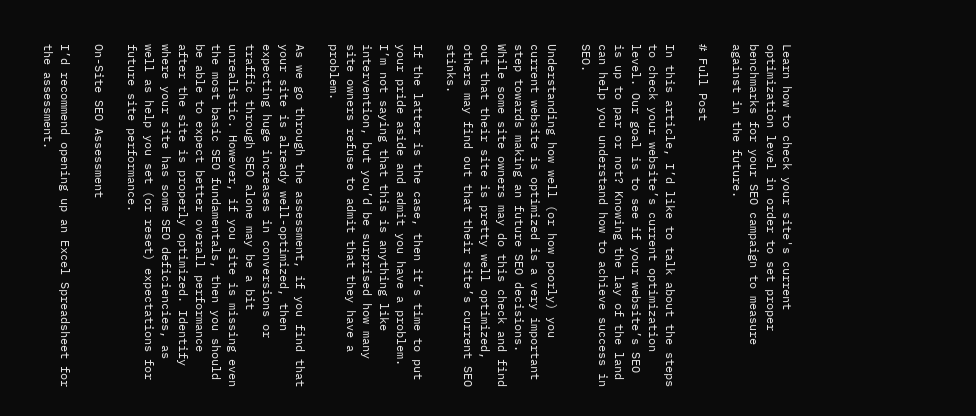Learn how to check your site's current optimization level in order to set proper benchmarks for your SEO campaign to measure against in the future.

# Full Post

In this article, I’d like to talk about the steps to check your website’s current optimization level. Our goal is to see if your website’s SEO is up to par or not? Knowing the lay of the land can help you understand how to achieve success in SEO.

Understanding how well (or how poorly) you current website is optimized is a very important step towards making an future SEO decisions. While some site owners may do this check and find out that their site is pretty well optimized, others may find out that their site’s current SEO stinks.

If the latter is the case, then it’s time to put your pride aside and admit you have a problem. I’m not saying that this is anything like intervention, but you’d be surprised how many site owners refuse to admit that they have a problem.

As we go through the assessment, if you find that your site is already well-optimized, then expecting huge increases in conversions or traffic through SEO alone may be a bit unrealistic. However, if you site is missing even the most basic SEO fundamentals, then you should be able to expect better overall performance after the site is properly optimized. Identify where your site has some SEO deficiencies, as well as help you set (or reset) expectations for future site performance.

On-Site SEO Assessment

I’d recommend opening up an Excel Spreadsheet for the assessment.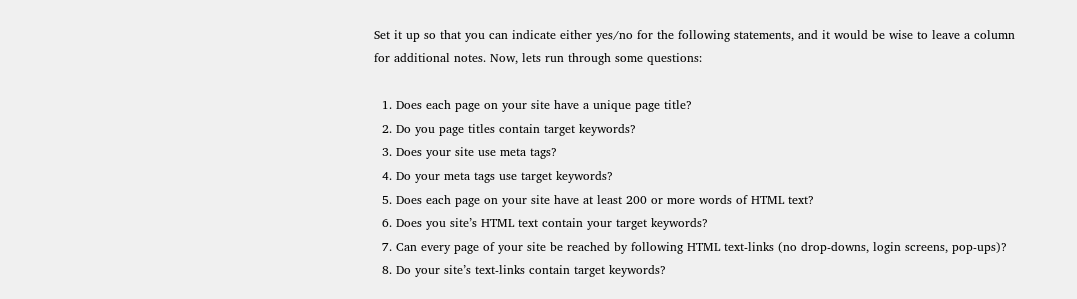Set it up so that you can indicate either yes/no for the following statements, and it would be wise to leave a column for additional notes. Now, lets run through some questions:

  1. Does each page on your site have a unique page title?
  2. Do you page titles contain target keywords?
  3. Does your site use meta tags?
  4. Do your meta tags use target keywords?
  5. Does each page on your site have at least 200 or more words of HTML text?
  6. Does you site’s HTML text contain your target keywords?
  7. Can every page of your site be reached by following HTML text-links (no drop-downs, login screens, pop-ups)?
  8. Do your site’s text-links contain target keywords?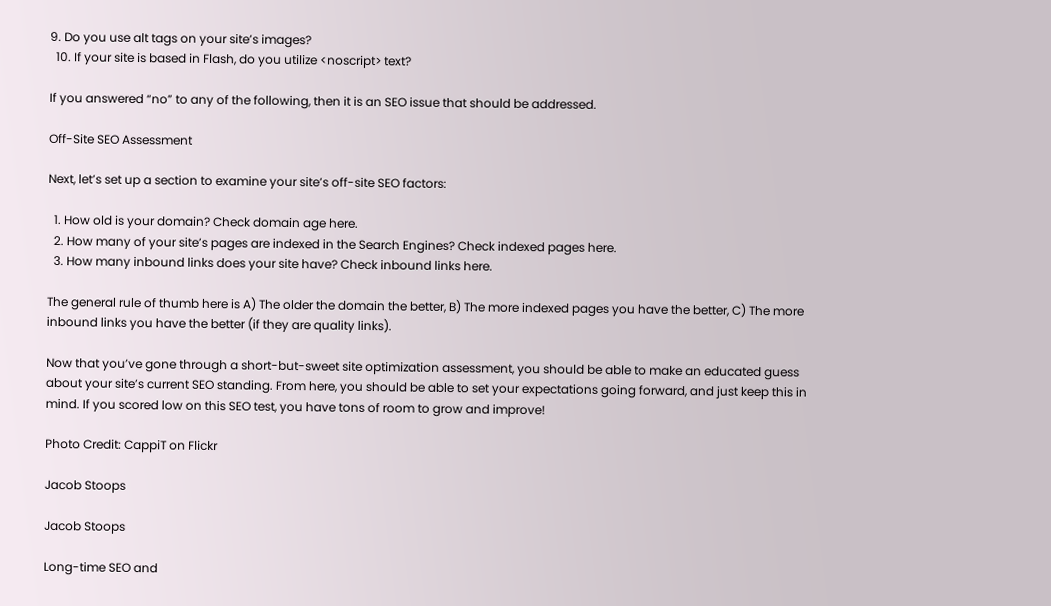9. Do you use alt tags on your site’s images?
  10. If your site is based in Flash, do you utilize <noscript> text?

If you answered “no” to any of the following, then it is an SEO issue that should be addressed.

Off-Site SEO Assessment

Next, let’s set up a section to examine your site’s off-site SEO factors:

  1. How old is your domain? Check domain age here.
  2. How many of your site’s pages are indexed in the Search Engines? Check indexed pages here.
  3. How many inbound links does your site have? Check inbound links here.

The general rule of thumb here is A) The older the domain the better, B) The more indexed pages you have the better, C) The more inbound links you have the better (if they are quality links).

Now that you’ve gone through a short-but-sweet site optimization assessment, you should be able to make an educated guess about your site’s current SEO standing. From here, you should be able to set your expectations going forward, and just keep this in mind. If you scored low on this SEO test, you have tons of room to grow and improve!

Photo Credit: CappiT on Flickr

Jacob Stoops

Jacob Stoops

Long-time SEO and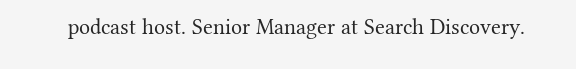podcast host. Senior Manager at Search Discovery.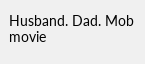Husband. Dad. Mob movie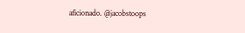aficionado. @jacobstoops